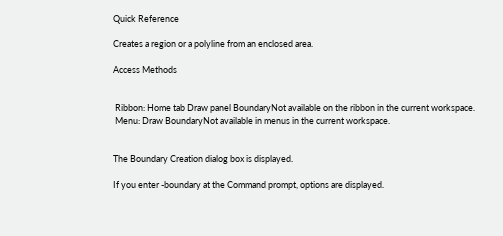Quick Reference

Creates a region or a polyline from an enclosed area.

Access Methods


 Ribbon: Home tab Draw panel BoundaryNot available on the ribbon in the current workspace.
 Menu: Draw BoundaryNot available in menus in the current workspace.


The Boundary Creation dialog box is displayed.

If you enter -boundary at the Command prompt, options are displayed.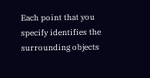Each point that you specify identifies the surrounding objects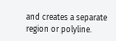and creates a separate region or polyline.